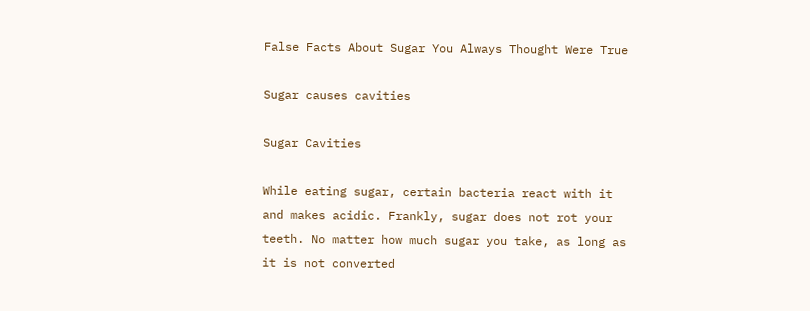False Facts About Sugar You Always Thought Were True

Sugar causes cavities

Sugar Cavities

While eating sugar, certain bacteria react with it and makes acidic. Frankly, sugar does not rot your teeth. No matter how much sugar you take, as long as it is not converted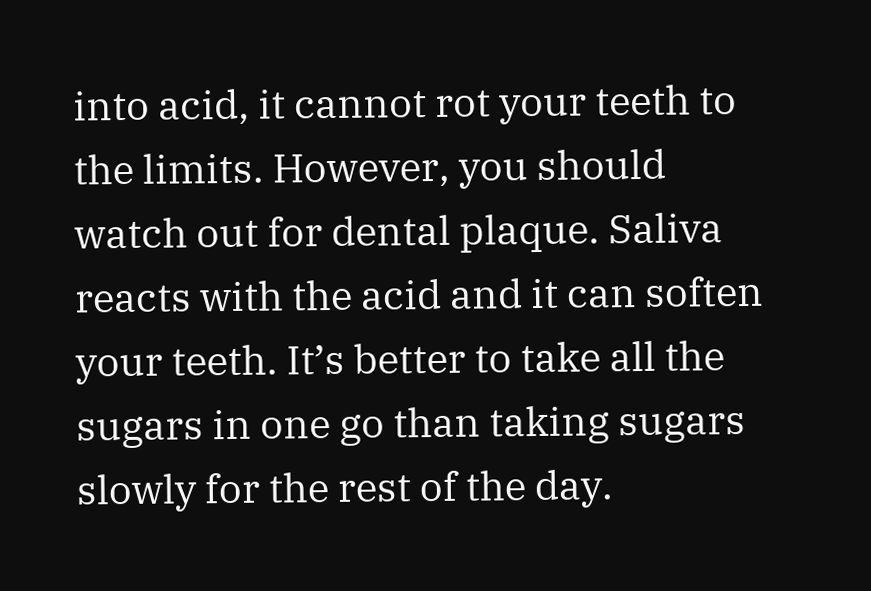into acid, it cannot rot your teeth to the limits. However, you should watch out for dental plaque. Saliva reacts with the acid and it can soften your teeth. It’s better to take all the sugars in one go than taking sugars slowly for the rest of the day.